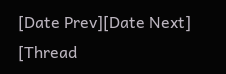[Date Prev][Date Next] [Thread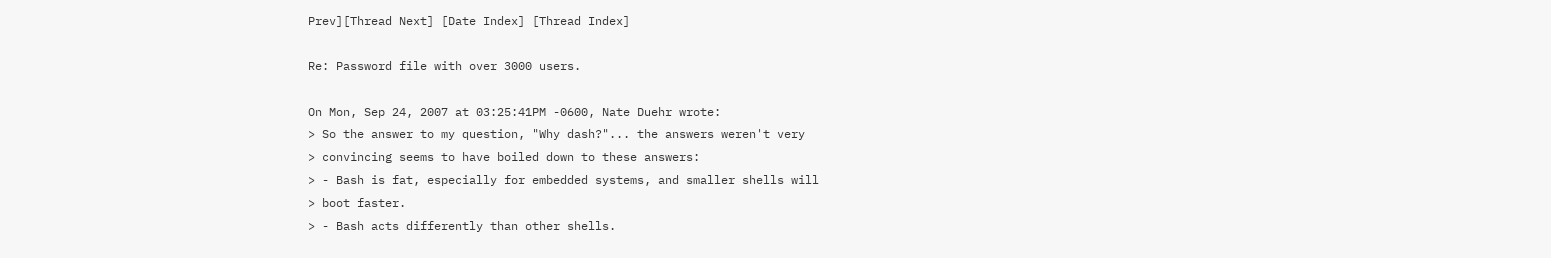Prev][Thread Next] [Date Index] [Thread Index]

Re: Password file with over 3000 users.

On Mon, Sep 24, 2007 at 03:25:41PM -0600, Nate Duehr wrote:
> So the answer to my question, "Why dash?"... the answers weren't very
> convincing seems to have boiled down to these answers:
> - Bash is fat, especially for embedded systems, and smaller shells will
> boot faster.
> - Bash acts differently than other shells.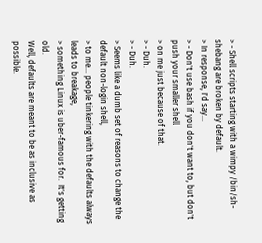> - Shell scripts starting with a wimpy /bin/sh-shebang are broken by default.
> In response, I'd say...
> - Don't use bash if you don't want to, but don't push your smaller shell
> on me just because of that.
> - Duh.
> - Duh.
> Seems like a dumb set of reasons to change the default non-login shell,
> to me... people tinkering with the defaults always leads to breakage,
> something Linux is uber-famous for.  It's getting old.
Well, defaults are meant to be as inclusive as possible.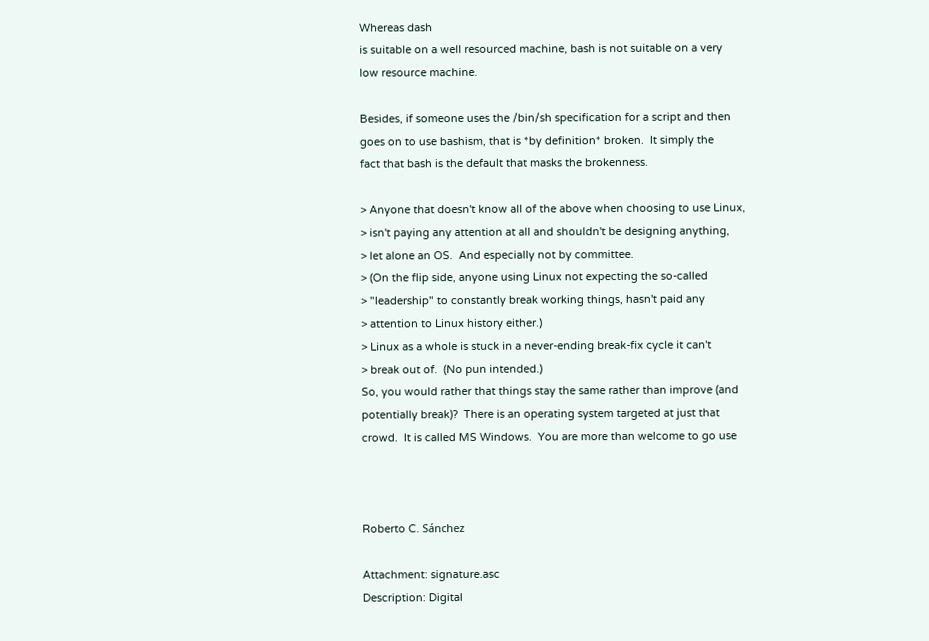Whereas dash
is suitable on a well resourced machine, bash is not suitable on a very
low resource machine.

Besides, if someone uses the /bin/sh specification for a script and then
goes on to use bashism, that is *by definition* broken.  It simply the
fact that bash is the default that masks the brokenness.

> Anyone that doesn't know all of the above when choosing to use Linux,
> isn't paying any attention at all and shouldn't be designing anything,
> let alone an OS.  And especially not by committee.
> (On the flip side, anyone using Linux not expecting the so-called
> "leadership" to constantly break working things, hasn't paid any
> attention to Linux history either.)
> Linux as a whole is stuck in a never-ending break-fix cycle it can't
> break out of.  (No pun intended.)
So, you would rather that things stay the same rather than improve (and
potentially break)?  There is an operating system targeted at just that
crowd.  It is called MS Windows.  You are more than welcome to go use



Roberto C. Sánchez

Attachment: signature.asc
Description: Digital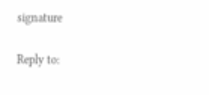signature

Reply to: